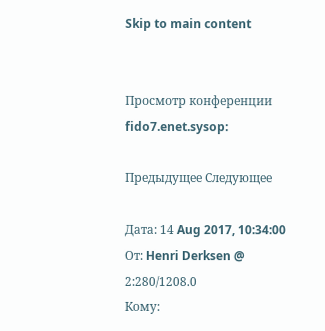Skip to main content


Просмотр конференции fido7.enet.sysop:

Предыдущее Следующее

Дата: 14 Aug 2017, 10:34:00
От: Henri Derksen @ 2:280/1208.0
Кому: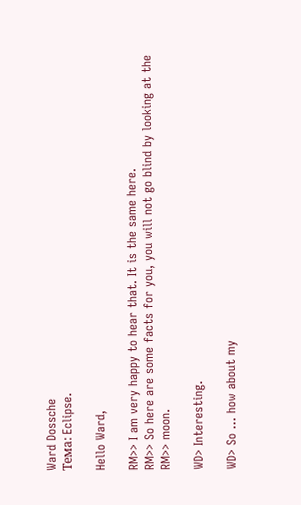Ward Dossche
Тема: Eclipse.

Hello Ward,

RM>> I am very happy to hear that. It is the same here.
RM>> So here are some facts for you, you will not go blind by looking at the
RM>> moon.

WD> Interesting.

WD> So ... how about my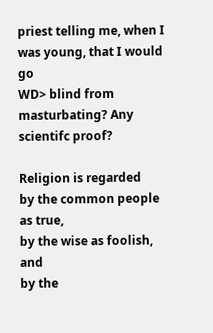priest telling me, when I was young, that I would go
WD> blind from masturbating? Any scientifc proof?

Religion is regarded
by the common people as true,
by the wise as foolish, and
by the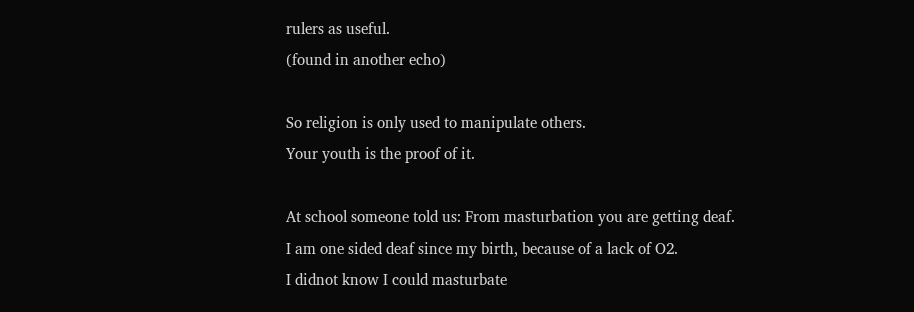rulers as useful.
(found in another echo)

So religion is only used to manipulate others.
Your youth is the proof of it.

At school someone told us: From masturbation you are getting deaf.
I am one sided deaf since my birth, because of a lack of O2.
I didnot know I could masturbate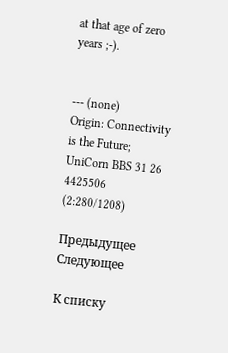at that age of zero years ;-).


--- (none)
Origin: Connectivity is the Future; UniCorn BBS 31 26 4425506 (2:280/1208)

Предыдущее Следующее

К списку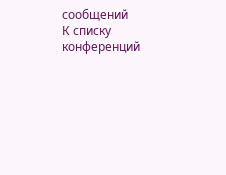сообщений
К списку конференций